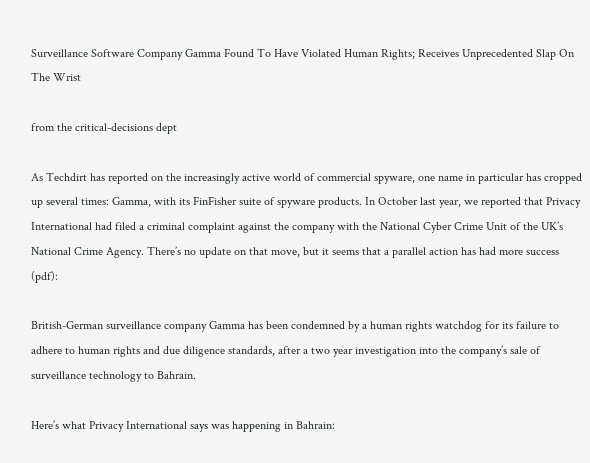Surveillance Software Company Gamma Found To Have Violated Human Rights; Receives Unprecedented Slap On The Wrist

from the critical-decisions dept

As Techdirt has reported on the increasingly active world of commercial spyware, one name in particular has cropped up several times: Gamma, with its FinFisher suite of spyware products. In October last year, we reported that Privacy International had filed a criminal complaint against the company with the National Cyber Crime Unit of the UK’s National Crime Agency. There’s no update on that move, but it seems that a parallel action has had more success (pdf):

British-German surveillance company Gamma has been condemned by a human rights watchdog for its failure to adhere to human rights and due diligence standards, after a two year investigation into the company’s sale of surveillance technology to Bahrain.

Here’s what Privacy International says was happening in Bahrain: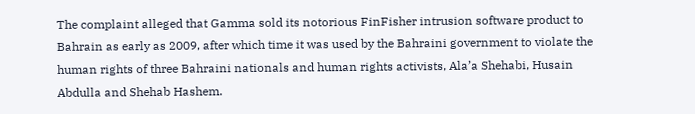The complaint alleged that Gamma sold its notorious FinFisher intrusion software product to Bahrain as early as 2009, after which time it was used by the Bahraini government to violate the human rights of three Bahraini nationals and human rights activists, Ala’a Shehabi, Husain Abdulla and Shehab Hashem.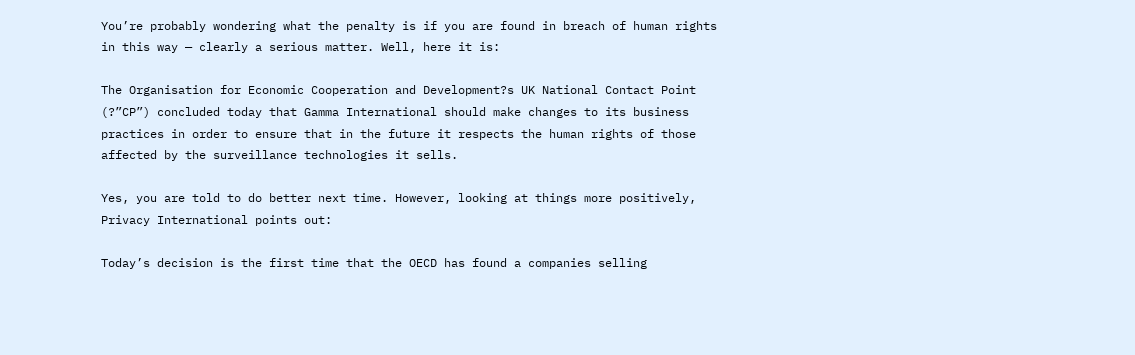You’re probably wondering what the penalty is if you are found in breach of human rights in this way — clearly a serious matter. Well, here it is:

The Organisation for Economic Cooperation and Development?s UK National Contact Point (?”CP”) concluded today that Gamma International should make changes to its business practices in order to ensure that in the future it respects the human rights of those affected by the surveillance technologies it sells.

Yes, you are told to do better next time. However, looking at things more positively, Privacy International points out:

Today’s decision is the first time that the OECD has found a companies selling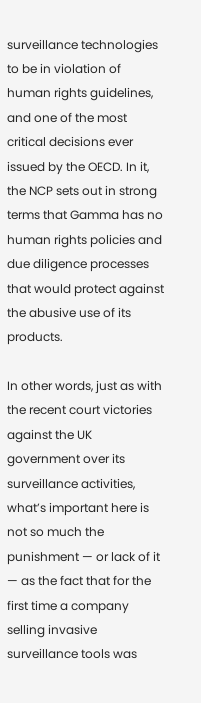surveillance technologies to be in violation of human rights guidelines, and one of the most critical decisions ever issued by the OECD. In it, the NCP sets out in strong terms that Gamma has no human rights policies and due diligence processes that would protect against the abusive use of its products.

In other words, just as with the recent court victories against the UK government over its surveillance activities, what’s important here is not so much the punishment — or lack of it — as the fact that for the first time a company selling invasive surveillance tools was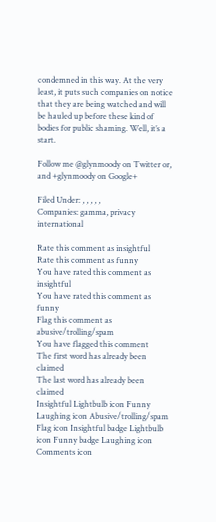condemned in this way. At the very least, it puts such companies on notice that they are being watched and will be hauled up before these kind of bodies for public shaming. Well, it’s a start.

Follow me @glynmoody on Twitter or, and +glynmoody on Google+

Filed Under: , , , , ,
Companies: gamma, privacy international

Rate this comment as insightful
Rate this comment as funny
You have rated this comment as insightful
You have rated this comment as funny
Flag this comment as abusive/trolling/spam
You have flagged this comment
The first word has already been claimed
The last word has already been claimed
Insightful Lightbulb icon Funny Laughing icon Abusive/trolling/spam Flag icon Insightful badge Lightbulb icon Funny badge Laughing icon Comments icon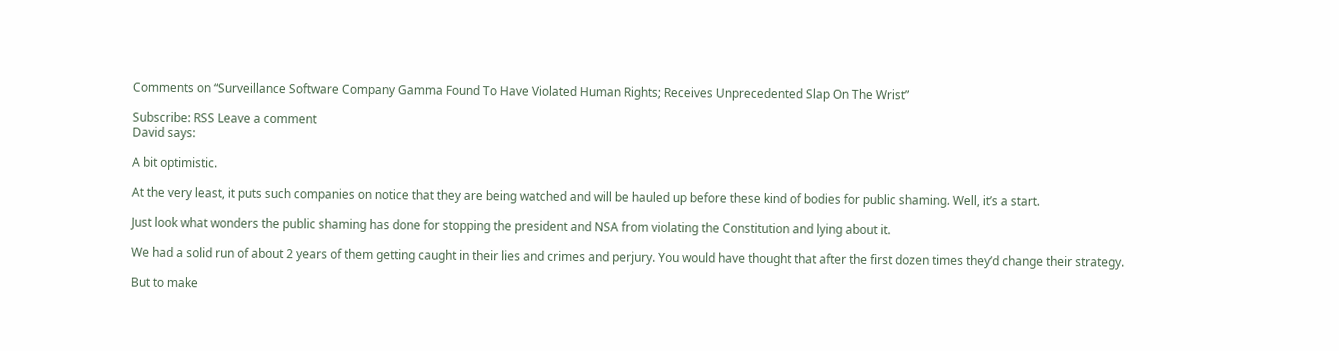Comments on “Surveillance Software Company Gamma Found To Have Violated Human Rights; Receives Unprecedented Slap On The Wrist”

Subscribe: RSS Leave a comment
David says:

A bit optimistic.

At the very least, it puts such companies on notice that they are being watched and will be hauled up before these kind of bodies for public shaming. Well, it’s a start.

Just look what wonders the public shaming has done for stopping the president and NSA from violating the Constitution and lying about it.

We had a solid run of about 2 years of them getting caught in their lies and crimes and perjury. You would have thought that after the first dozen times they’d change their strategy.

But to make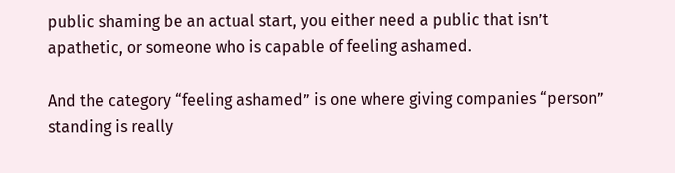public shaming be an actual start, you either need a public that isn’t apathetic, or someone who is capable of feeling ashamed.

And the category “feeling ashamed” is one where giving companies “person” standing is really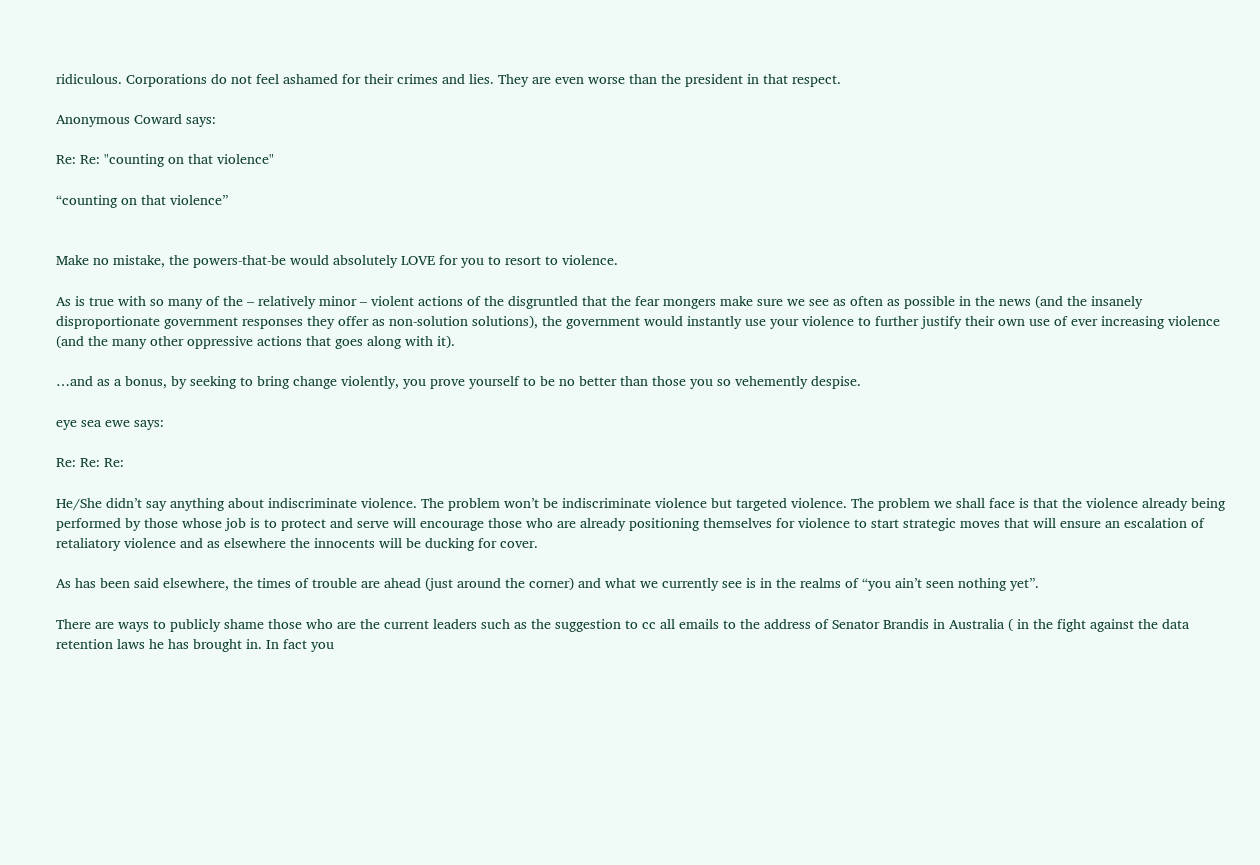ridiculous. Corporations do not feel ashamed for their crimes and lies. They are even worse than the president in that respect.

Anonymous Coward says:

Re: Re: "counting on that violence"

“counting on that violence”


Make no mistake, the powers-that-be would absolutely LOVE for you to resort to violence.

As is true with so many of the – relatively minor – violent actions of the disgruntled that the fear mongers make sure we see as often as possible in the news (and the insanely disproportionate government responses they offer as non-solution solutions), the government would instantly use your violence to further justify their own use of ever increasing violence (and the many other oppressive actions that goes along with it).

…and as a bonus, by seeking to bring change violently, you prove yourself to be no better than those you so vehemently despise.

eye sea ewe says:

Re: Re: Re:

He/She didn’t say anything about indiscriminate violence. The problem won’t be indiscriminate violence but targeted violence. The problem we shall face is that the violence already being performed by those whose job is to protect and serve will encourage those who are already positioning themselves for violence to start strategic moves that will ensure an escalation of retaliatory violence and as elsewhere the innocents will be ducking for cover.

As has been said elsewhere, the times of trouble are ahead (just around the corner) and what we currently see is in the realms of “you ain’t seen nothing yet”.

There are ways to publicly shame those who are the current leaders such as the suggestion to cc all emails to the address of Senator Brandis in Australia ( in the fight against the data retention laws he has brought in. In fact you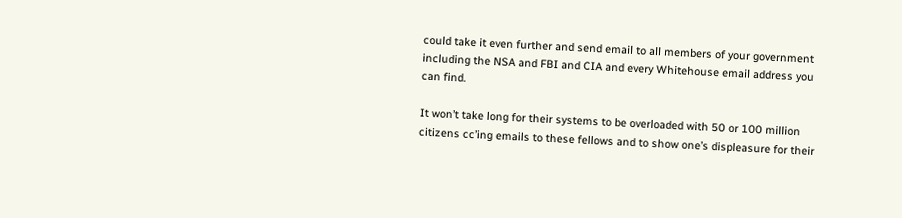could take it even further and send email to all members of your government including the NSA and FBI and CIA and every Whitehouse email address you can find.

It won’t take long for their systems to be overloaded with 50 or 100 million citizens cc’ing emails to these fellows and to show one’s displeasure for their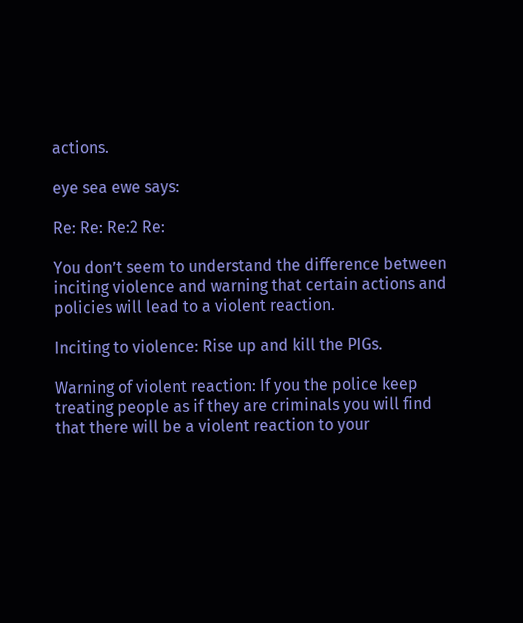actions.

eye sea ewe says:

Re: Re: Re:2 Re:

You don’t seem to understand the difference between inciting violence and warning that certain actions and policies will lead to a violent reaction.

Inciting to violence: Rise up and kill the PIGs.

Warning of violent reaction: If you the police keep treating people as if they are criminals you will find that there will be a violent reaction to your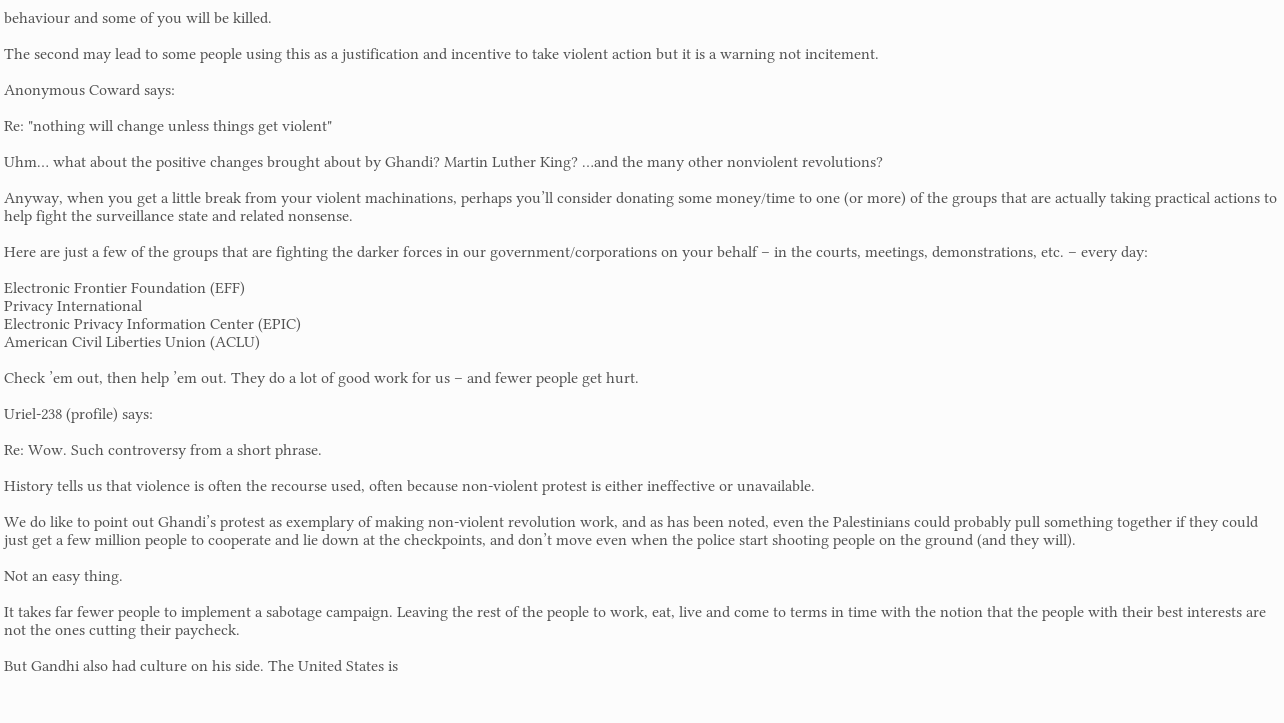behaviour and some of you will be killed.

The second may lead to some people using this as a justification and incentive to take violent action but it is a warning not incitement.

Anonymous Coward says:

Re: "nothing will change unless things get violent"

Uhm… what about the positive changes brought about by Ghandi? Martin Luther King? …and the many other nonviolent revolutions?

Anyway, when you get a little break from your violent machinations, perhaps you’ll consider donating some money/time to one (or more) of the groups that are actually taking practical actions to help fight the surveillance state and related nonsense.

Here are just a few of the groups that are fighting the darker forces in our government/corporations on your behalf – in the courts, meetings, demonstrations, etc. – every day:

Electronic Frontier Foundation (EFF)
Privacy International
Electronic Privacy Information Center (EPIC)
American Civil Liberties Union (ACLU)

Check ’em out, then help ’em out. They do a lot of good work for us – and fewer people get hurt.

Uriel-238 (profile) says:

Re: Wow. Such controversy from a short phrase.

History tells us that violence is often the recourse used, often because non-violent protest is either ineffective or unavailable.

We do like to point out Ghandi’s protest as exemplary of making non-violent revolution work, and as has been noted, even the Palestinians could probably pull something together if they could just get a few million people to cooperate and lie down at the checkpoints, and don’t move even when the police start shooting people on the ground (and they will).

Not an easy thing.

It takes far fewer people to implement a sabotage campaign. Leaving the rest of the people to work, eat, live and come to terms in time with the notion that the people with their best interests are not the ones cutting their paycheck.

But Gandhi also had culture on his side. The United States is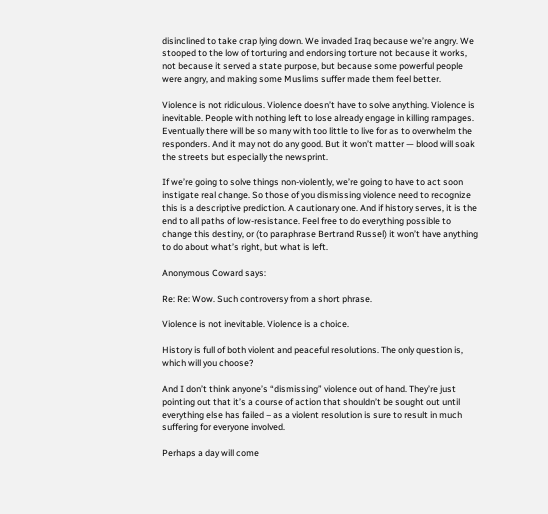disinclined to take crap lying down. We invaded Iraq because we’re angry. We stooped to the low of torturing and endorsing torture not because it works, not because it served a state purpose, but because some powerful people were angry, and making some Muslims suffer made them feel better.

Violence is not ridiculous. Violence doesn’t have to solve anything. Violence is inevitable. People with nothing left to lose already engage in killing rampages. Eventually there will be so many with too little to live for as to overwhelm the responders. And it may not do any good. But it won’t matter — blood will soak the streets but especially the newsprint.

If we’re going to solve things non-violently, we’re going to have to act soon instigate real change. So those of you dismissing violence need to recognize this is a descriptive prediction. A cautionary one. And if history serves, it is the end to all paths of low-resistance. Feel free to do everything possible to change this destiny, or (to paraphrase Bertrand Russel) it won’t have anything to do about what’s right, but what is left.

Anonymous Coward says:

Re: Re: Wow. Such controversy from a short phrase.

Violence is not inevitable. Violence is a choice.

History is full of both violent and peaceful resolutions. The only question is, which will you choose?

And I don’t think anyone’s “dismissing” violence out of hand. They’re just pointing out that it’s a course of action that shouldn’t be sought out until everything else has failed – as a violent resolution is sure to result in much suffering for everyone involved.

Perhaps a day will come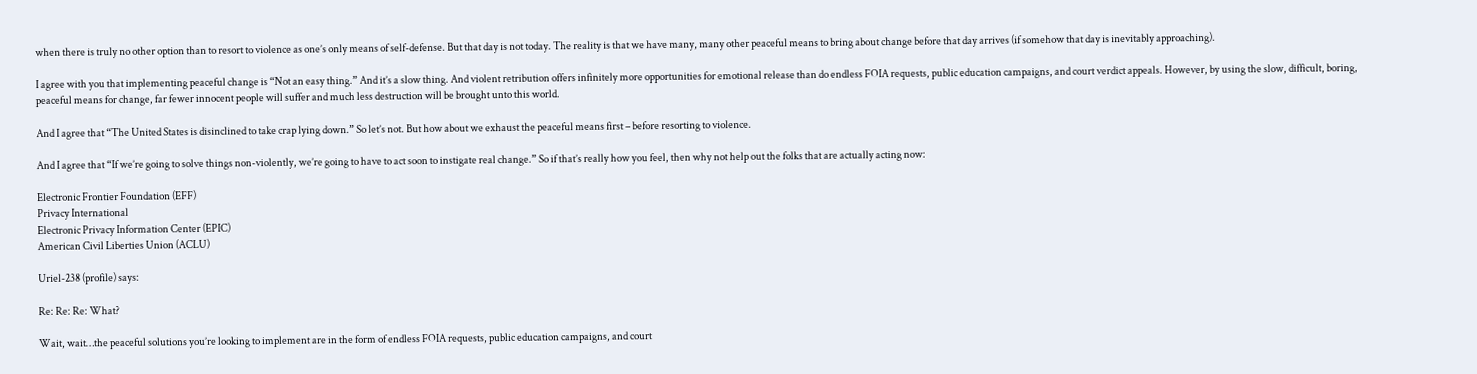when there is truly no other option than to resort to violence as one’s only means of self-defense. But that day is not today. The reality is that we have many, many other peaceful means to bring about change before that day arrives (if somehow that day is inevitably approaching).

I agree with you that implementing peaceful change is “Not an easy thing.” And it’s a slow thing. And violent retribution offers infinitely more opportunities for emotional release than do endless FOIA requests, public education campaigns, and court verdict appeals. However, by using the slow, difficult, boring, peaceful means for change, far fewer innocent people will suffer and much less destruction will be brought unto this world.

And I agree that “The United States is disinclined to take crap lying down.” So let’s not. But how about we exhaust the peaceful means first – before resorting to violence.

And I agree that “If we’re going to solve things non-violently, we’re going to have to act soon to instigate real change.” So if that’s really how you feel, then why not help out the folks that are actually acting now:

Electronic Frontier Foundation (EFF)
Privacy International
Electronic Privacy Information Center (EPIC)
American Civil Liberties Union (ACLU)

Uriel-238 (profile) says:

Re: Re: Re: What?

Wait, wait…the peaceful solutions you’re looking to implement are in the form of endless FOIA requests, public education campaigns, and court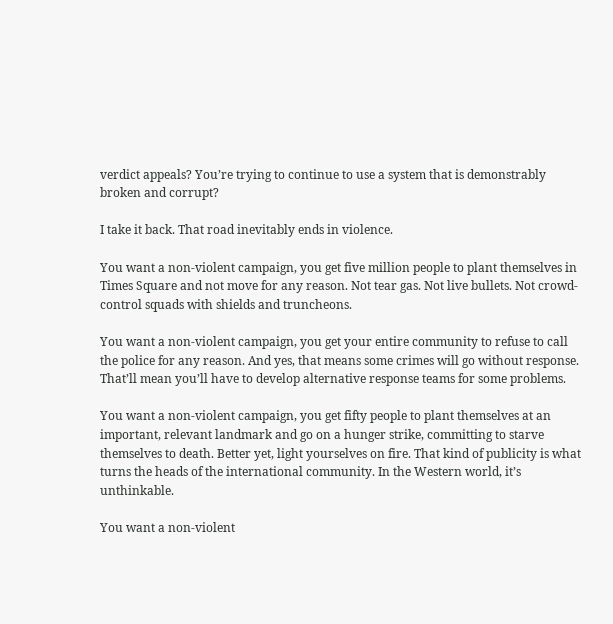verdict appeals? You’re trying to continue to use a system that is demonstrably broken and corrupt?

I take it back. That road inevitably ends in violence.

You want a non-violent campaign, you get five million people to plant themselves in Times Square and not move for any reason. Not tear gas. Not live bullets. Not crowd-control squads with shields and truncheons.

You want a non-violent campaign, you get your entire community to refuse to call the police for any reason. And yes, that means some crimes will go without response. That’ll mean you’ll have to develop alternative response teams for some problems.

You want a non-violent campaign, you get fifty people to plant themselves at an important, relevant landmark and go on a hunger strike, committing to starve themselves to death. Better yet, light yourselves on fire. That kind of publicity is what turns the heads of the international community. In the Western world, it’s unthinkable.

You want a non-violent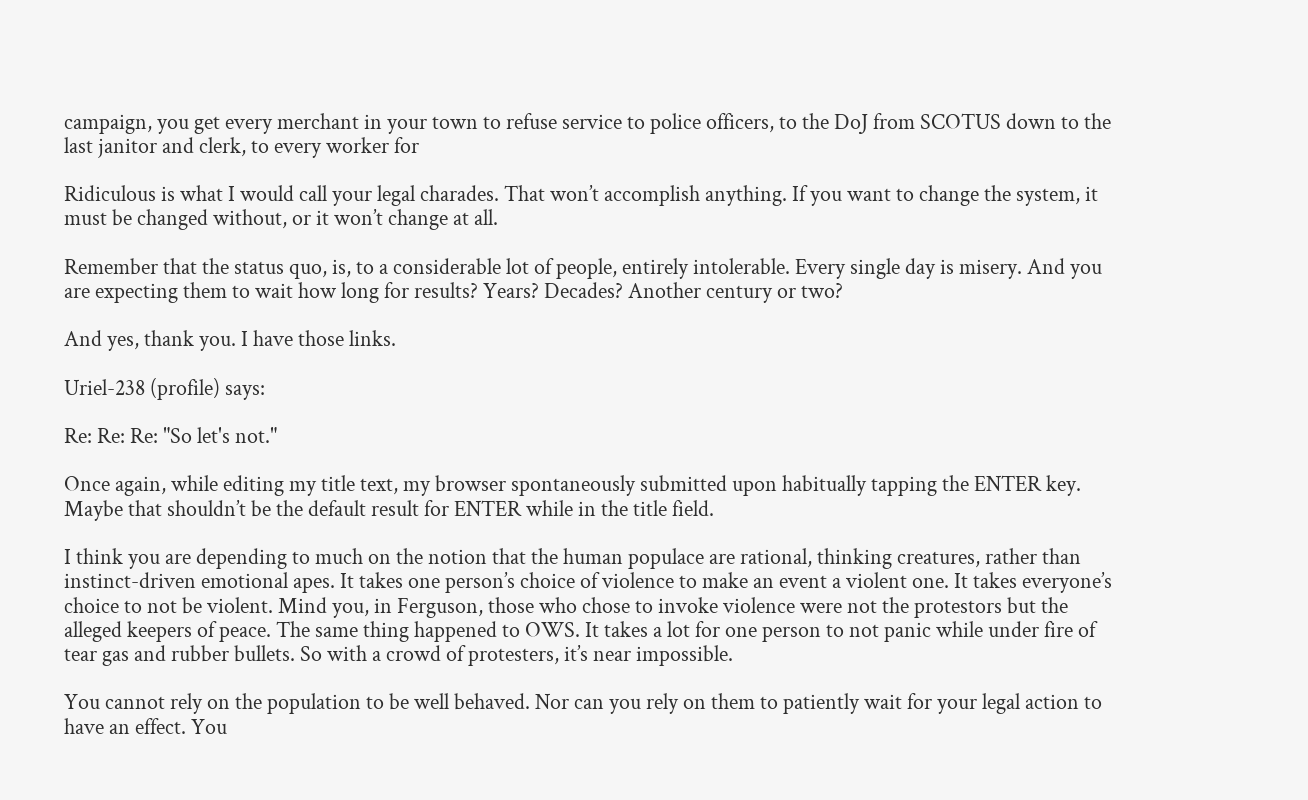campaign, you get every merchant in your town to refuse service to police officers, to the DoJ from SCOTUS down to the last janitor and clerk, to every worker for

Ridiculous is what I would call your legal charades. That won’t accomplish anything. If you want to change the system, it must be changed without, or it won’t change at all.

Remember that the status quo, is, to a considerable lot of people, entirely intolerable. Every single day is misery. And you are expecting them to wait how long for results? Years? Decades? Another century or two?

And yes, thank you. I have those links.

Uriel-238 (profile) says:

Re: Re: Re: "So let's not."

Once again, while editing my title text, my browser spontaneously submitted upon habitually tapping the ENTER key. Maybe that shouldn’t be the default result for ENTER while in the title field.

I think you are depending to much on the notion that the human populace are rational, thinking creatures, rather than instinct-driven emotional apes. It takes one person’s choice of violence to make an event a violent one. It takes everyone’s choice to not be violent. Mind you, in Ferguson, those who chose to invoke violence were not the protestors but the alleged keepers of peace. The same thing happened to OWS. It takes a lot for one person to not panic while under fire of tear gas and rubber bullets. So with a crowd of protesters, it’s near impossible.

You cannot rely on the population to be well behaved. Nor can you rely on them to patiently wait for your legal action to have an effect. You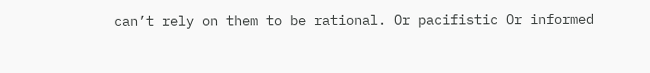can’t rely on them to be rational. Or pacifistic Or informed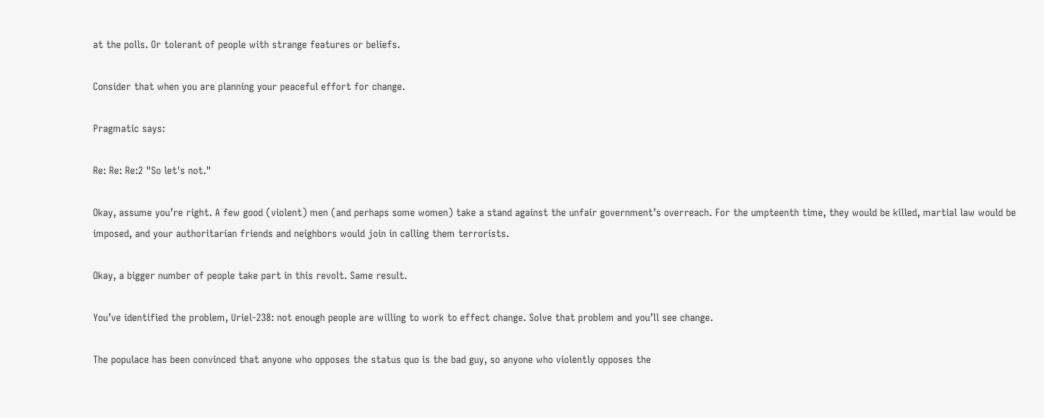at the polls. Or tolerant of people with strange features or beliefs.

Consider that when you are planning your peaceful effort for change.

Pragmatic says:

Re: Re: Re:2 "So let's not."

Okay, assume you’re right. A few good (violent) men (and perhaps some women) take a stand against the unfair government’s overreach. For the umpteenth time, they would be killed, martial law would be imposed, and your authoritarian friends and neighbors would join in calling them terrorists.

Okay, a bigger number of people take part in this revolt. Same result.

You’ve identified the problem, Uriel-238: not enough people are willing to work to effect change. Solve that problem and you’ll see change.

The populace has been convinced that anyone who opposes the status quo is the bad guy, so anyone who violently opposes the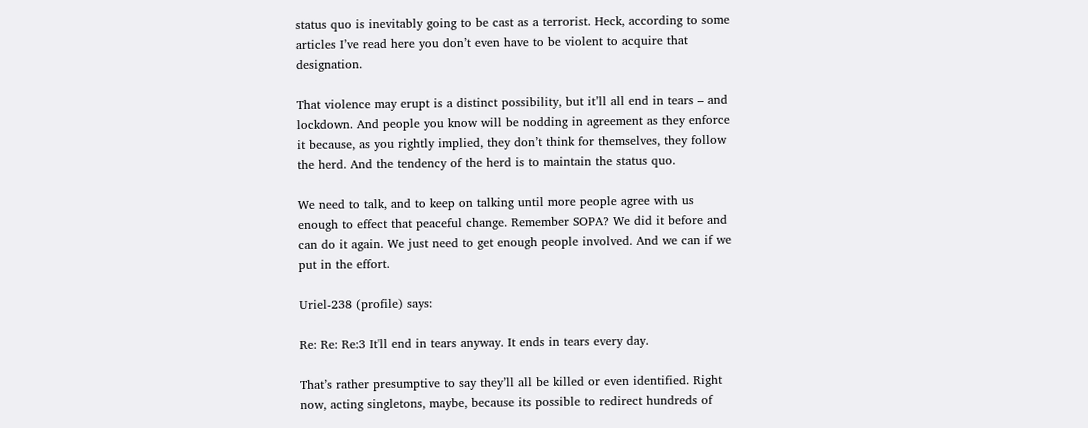status quo is inevitably going to be cast as a terrorist. Heck, according to some articles I’ve read here you don’t even have to be violent to acquire that designation.

That violence may erupt is a distinct possibility, but it’ll all end in tears – and lockdown. And people you know will be nodding in agreement as they enforce it because, as you rightly implied, they don’t think for themselves, they follow the herd. And the tendency of the herd is to maintain the status quo.

We need to talk, and to keep on talking until more people agree with us enough to effect that peaceful change. Remember SOPA? We did it before and can do it again. We just need to get enough people involved. And we can if we put in the effort.

Uriel-238 (profile) says:

Re: Re: Re:3 It'll end in tears anyway. It ends in tears every day.

That’s rather presumptive to say they’ll all be killed or even identified. Right now, acting singletons, maybe, because its possible to redirect hundreds of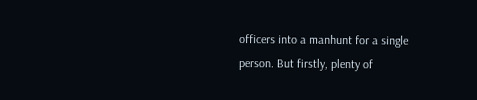officers into a manhunt for a single person. But firstly, plenty of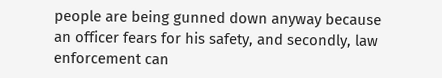people are being gunned down anyway because an officer fears for his safety, and secondly, law enforcement can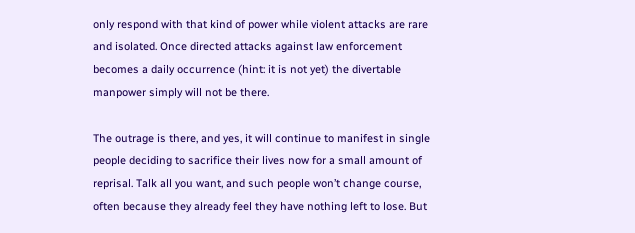only respond with that kind of power while violent attacks are rare and isolated. Once directed attacks against law enforcement becomes a daily occurrence (hint: it is not yet) the divertable manpower simply will not be there.

The outrage is there, and yes, it will continue to manifest in single people deciding to sacrifice their lives now for a small amount of reprisal. Talk all you want, and such people won’t change course, often because they already feel they have nothing left to lose. But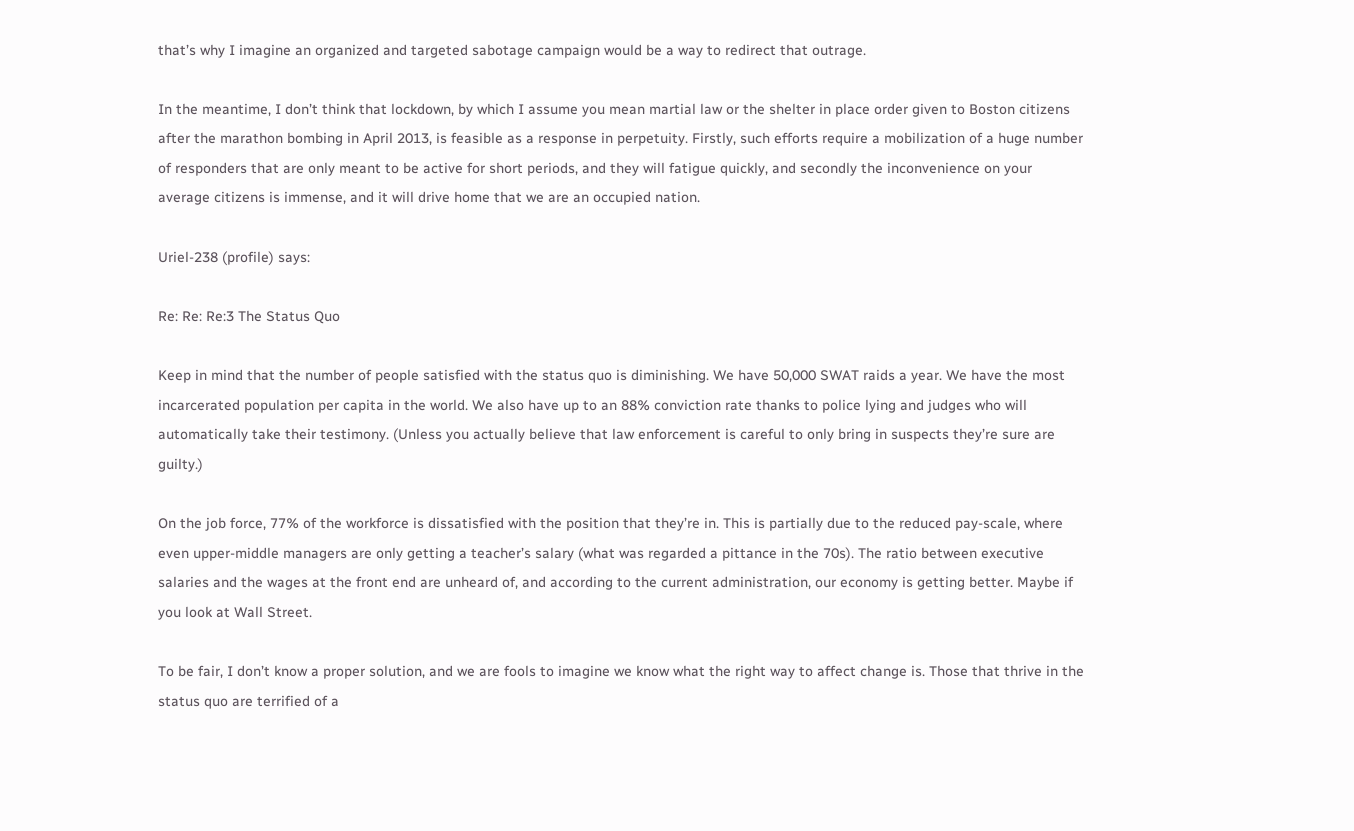that’s why I imagine an organized and targeted sabotage campaign would be a way to redirect that outrage.

In the meantime, I don’t think that lockdown, by which I assume you mean martial law or the shelter in place order given to Boston citizens after the marathon bombing in April 2013, is feasible as a response in perpetuity. Firstly, such efforts require a mobilization of a huge number of responders that are only meant to be active for short periods, and they will fatigue quickly, and secondly the inconvenience on your average citizens is immense, and it will drive home that we are an occupied nation.

Uriel-238 (profile) says:

Re: Re: Re:3 The Status Quo

Keep in mind that the number of people satisfied with the status quo is diminishing. We have 50,000 SWAT raids a year. We have the most incarcerated population per capita in the world. We also have up to an 88% conviction rate thanks to police lying and judges who will automatically take their testimony. (Unless you actually believe that law enforcement is careful to only bring in suspects they’re sure are guilty.)

On the job force, 77% of the workforce is dissatisfied with the position that they’re in. This is partially due to the reduced pay-scale, where even upper-middle managers are only getting a teacher’s salary (what was regarded a pittance in the 70s). The ratio between executive salaries and the wages at the front end are unheard of, and according to the current administration, our economy is getting better. Maybe if you look at Wall Street.

To be fair, I don’t know a proper solution, and we are fools to imagine we know what the right way to affect change is. Those that thrive in the status quo are terrified of a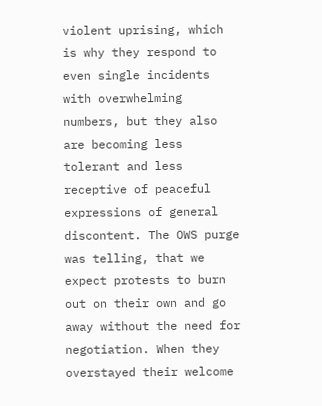violent uprising, which is why they respond to even single incidents with overwhelming numbers, but they also are becoming less tolerant and less receptive of peaceful expressions of general discontent. The OWS purge was telling, that we expect protests to burn out on their own and go away without the need for negotiation. When they overstayed their welcome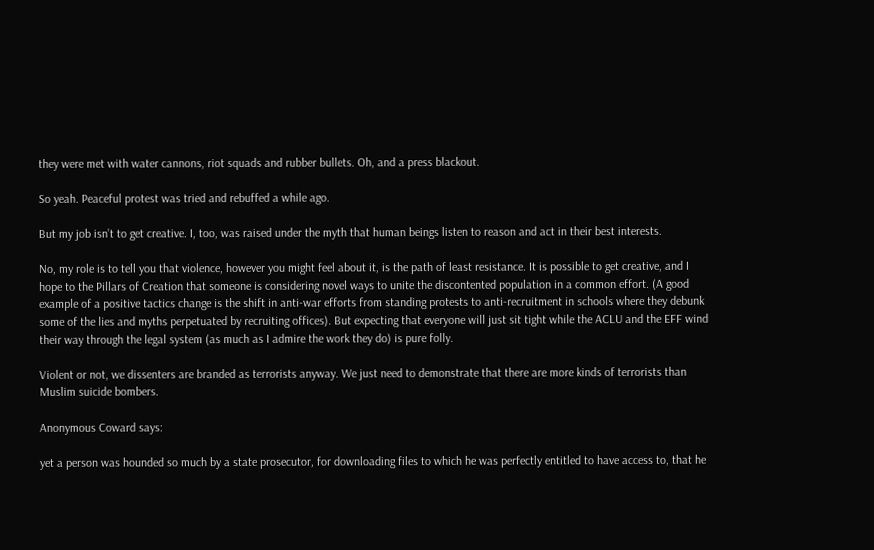they were met with water cannons, riot squads and rubber bullets. Oh, and a press blackout.

So yeah. Peaceful protest was tried and rebuffed a while ago.

But my job isn’t to get creative. I, too, was raised under the myth that human beings listen to reason and act in their best interests.

No, my role is to tell you that violence, however you might feel about it, is the path of least resistance. It is possible to get creative, and I hope to the Pillars of Creation that someone is considering novel ways to unite the discontented population in a common effort. (A good example of a positive tactics change is the shift in anti-war efforts from standing protests to anti-recruitment in schools where they debunk some of the lies and myths perpetuated by recruiting offices). But expecting that everyone will just sit tight while the ACLU and the EFF wind their way through the legal system (as much as I admire the work they do) is pure folly.

Violent or not, we dissenters are branded as terrorists anyway. We just need to demonstrate that there are more kinds of terrorists than Muslim suicide bombers.

Anonymous Coward says:

yet a person was hounded so much by a state prosecutor, for downloading files to which he was perfectly entitled to have access to, that he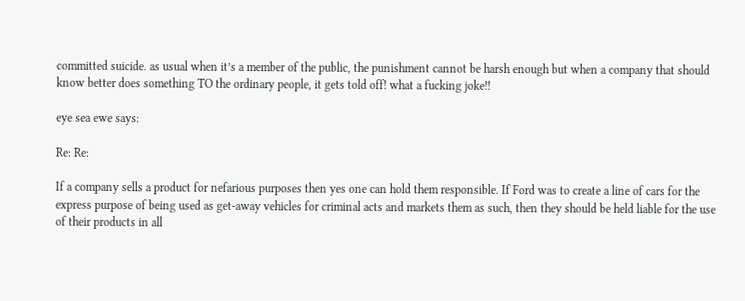committed suicide. as usual when it’s a member of the public, the punishment cannot be harsh enough but when a company that should know better does something TO the ordinary people, it gets told off! what a fucking joke!!

eye sea ewe says:

Re: Re:

If a company sells a product for nefarious purposes then yes one can hold them responsible. If Ford was to create a line of cars for the express purpose of being used as get-away vehicles for criminal acts and markets them as such, then they should be held liable for the use of their products in all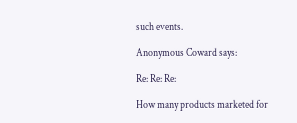such events.

Anonymous Coward says:

Re: Re: Re:

How many products marketed for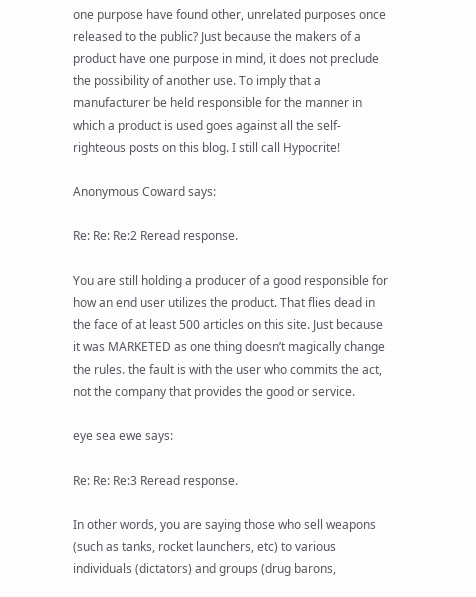one purpose have found other, unrelated purposes once released to the public? Just because the makers of a product have one purpose in mind, it does not preclude the possibility of another use. To imply that a manufacturer be held responsible for the manner in which a product is used goes against all the self-righteous posts on this blog. I still call Hypocrite!

Anonymous Coward says:

Re: Re: Re:2 Reread response.

You are still holding a producer of a good responsible for how an end user utilizes the product. That flies dead in the face of at least 500 articles on this site. Just because it was MARKETED as one thing doesn’t magically change the rules. the fault is with the user who commits the act, not the company that provides the good or service.

eye sea ewe says:

Re: Re: Re:3 Reread response.

In other words, you are saying those who sell weapons (such as tanks, rocket launchers, etc) to various individuals (dictators) and groups (drug barons,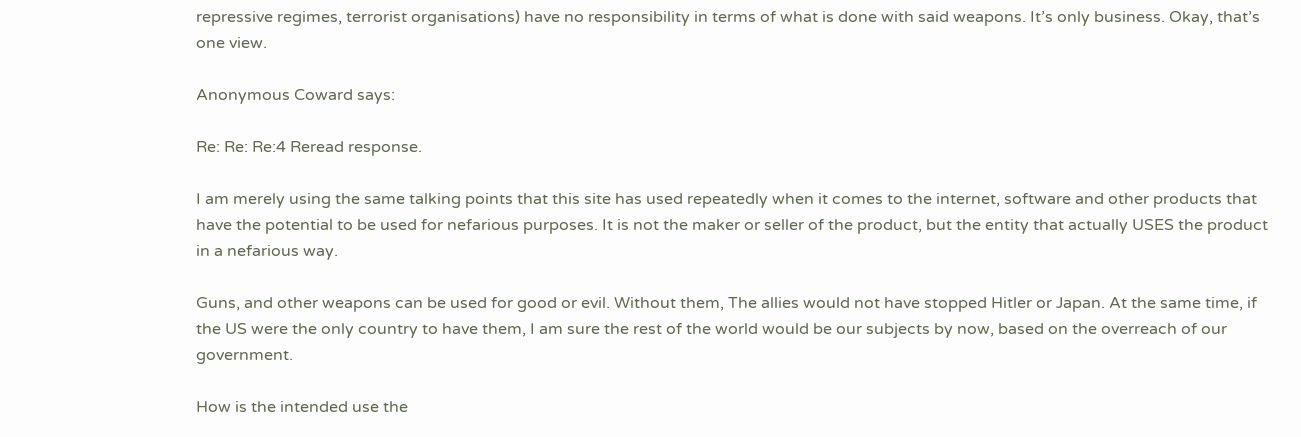repressive regimes, terrorist organisations) have no responsibility in terms of what is done with said weapons. It’s only business. Okay, that’s one view.

Anonymous Coward says:

Re: Re: Re:4 Reread response.

I am merely using the same talking points that this site has used repeatedly when it comes to the internet, software and other products that have the potential to be used for nefarious purposes. It is not the maker or seller of the product, but the entity that actually USES the product in a nefarious way.

Guns, and other weapons can be used for good or evil. Without them, The allies would not have stopped Hitler or Japan. At the same time, if the US were the only country to have them, I am sure the rest of the world would be our subjects by now, based on the overreach of our government.

How is the intended use the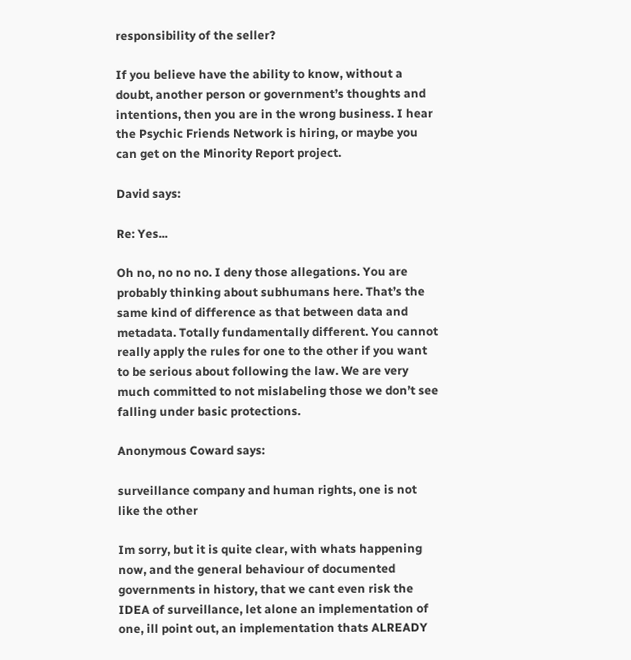responsibility of the seller?

If you believe have the ability to know, without a doubt, another person or government’s thoughts and intentions, then you are in the wrong business. I hear the Psychic Friends Network is hiring, or maybe you can get on the Minority Report project.

David says:

Re: Yes...

Oh no, no no no. I deny those allegations. You are probably thinking about subhumans here. That’s the same kind of difference as that between data and metadata. Totally fundamentally different. You cannot really apply the rules for one to the other if you want to be serious about following the law. We are very much committed to not mislabeling those we don’t see falling under basic protections.

Anonymous Coward says:

surveillance company and human rights, one is not like the other

Im sorry, but it is quite clear, with whats happening now, and the general behaviour of documented governments in history, that we cant even risk the IDEA of surveillance, let alone an implementation of one, ill point out, an implementation thats ALREADY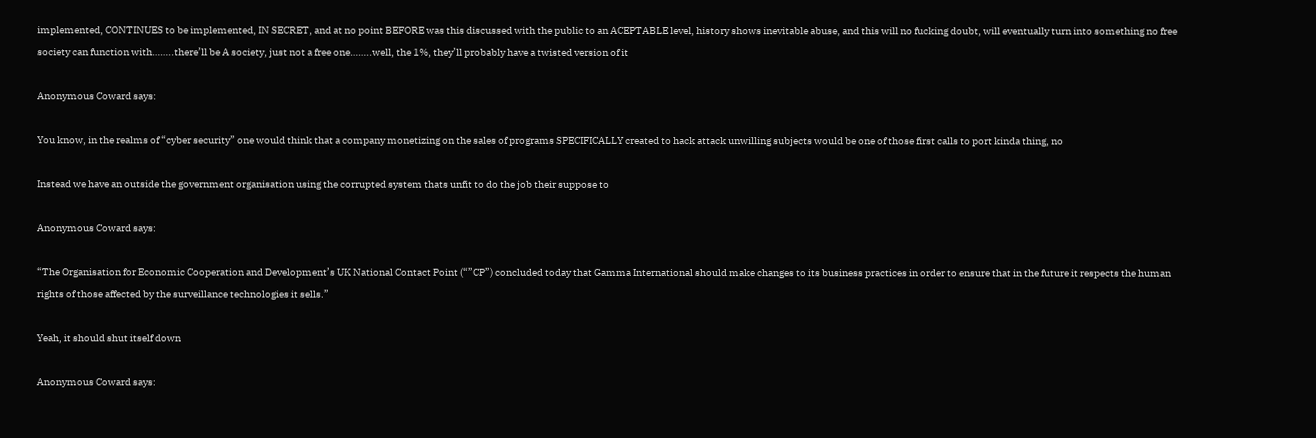implemented, CONTINUES to be implemented, IN SECRET, and at no point BEFORE was this discussed with the public to an ACEPTABLE level, history shows inevitable abuse, and this will no fucking doubt, will eventually turn into something no free society can function with……..there’ll be A society, just not a free one……..well, the 1%, they’ll probably have a twisted version of it

Anonymous Coward says:

You know, in the realms of “cyber security” one would think that a company monetizing on the sales of programs SPECIFICALLY created to hack attack unwilling subjects would be one of those first calls to port kinda thing, no

Instead we have an outside the government organisation using the corrupted system thats unfit to do the job their suppose to

Anonymous Coward says:

“The Organisation for Economic Cooperation and Development’s UK National Contact Point (“”CP”) concluded today that Gamma International should make changes to its business practices in order to ensure that in the future it respects the human rights of those affected by the surveillance technologies it sells.”

Yeah, it should shut itself down

Anonymous Coward says: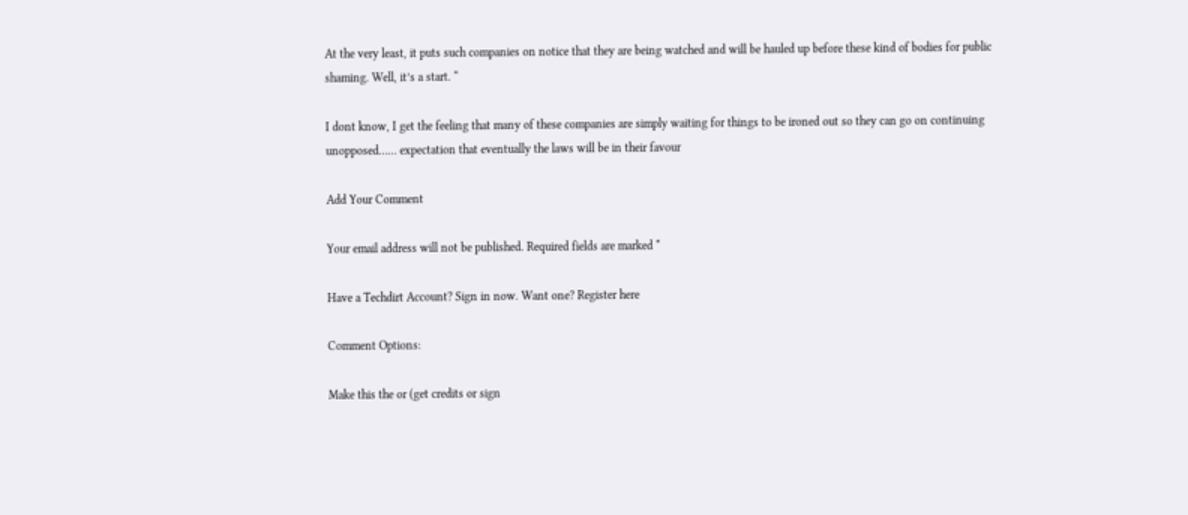At the very least, it puts such companies on notice that they are being watched and will be hauled up before these kind of bodies for public shaming. Well, it’s a start. “

I dont know, I get the feeling that many of these companies are simply waiting for things to be ironed out so they can go on continuing unopposed…… expectation that eventually the laws will be in their favour

Add Your Comment

Your email address will not be published. Required fields are marked *

Have a Techdirt Account? Sign in now. Want one? Register here

Comment Options:

Make this the or (get credits or sign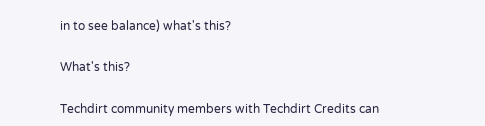in to see balance) what's this?

What's this?

Techdirt community members with Techdirt Credits can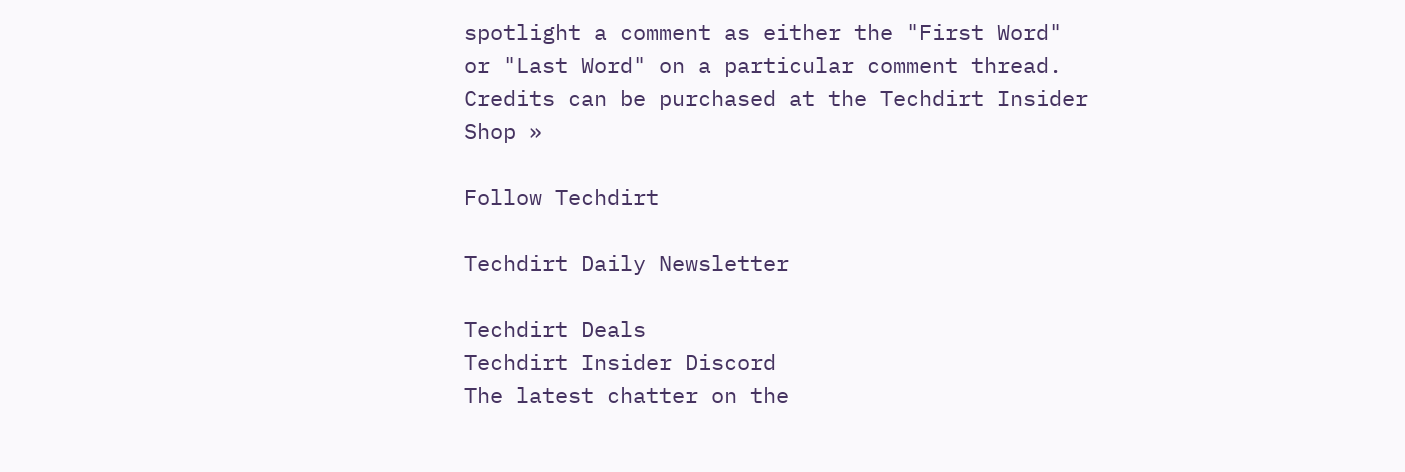spotlight a comment as either the "First Word" or "Last Word" on a particular comment thread. Credits can be purchased at the Techdirt Insider Shop »

Follow Techdirt

Techdirt Daily Newsletter

Techdirt Deals
Techdirt Insider Discord
The latest chatter on the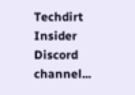Techdirt Insider Discord channel...